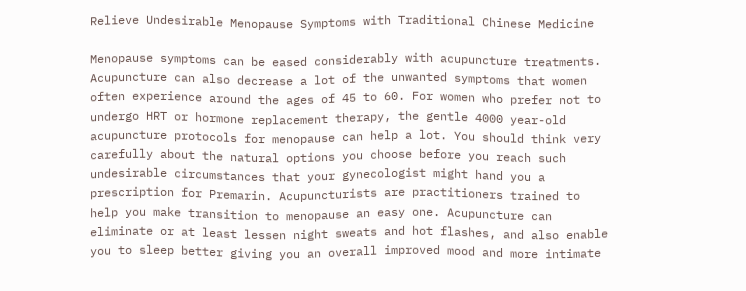Relieve Undesirable Menopause Symptoms with Traditional Chinese Medicine

Menopause symptoms can be eased considerably with acupuncture treatments. Acupuncture can also decrease a lot of the unwanted symptoms that women often experience around the ages of 45 to 60. For women who prefer not to undergo HRT or hormone replacement therapy, the gentle 4000 year-old acupuncture protocols for menopause can help a lot. You should think very carefully about the natural options you choose before you reach such undesirable circumstances that your gynecologist might hand you a prescription for Premarin. Acupuncturists are practitioners trained to help you make transition to menopause an easy one. Acupuncture can eliminate or at least lessen night sweats and hot flashes, and also enable you to sleep better giving you an overall improved mood and more intimate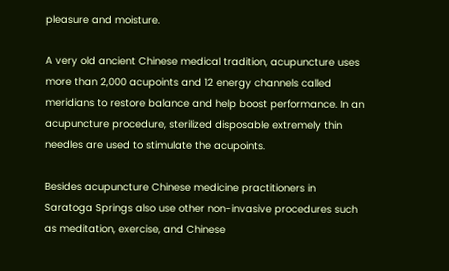pleasure and moisture.

A very old ancient Chinese medical tradition, acupuncture uses more than 2,000 acupoints and 12 energy channels called meridians to restore balance and help boost performance. In an acupuncture procedure, sterilized disposable extremely thin needles are used to stimulate the acupoints.

Besides acupuncture Chinese medicine practitioners in Saratoga Springs also use other non-invasive procedures such as meditation, exercise, and Chinese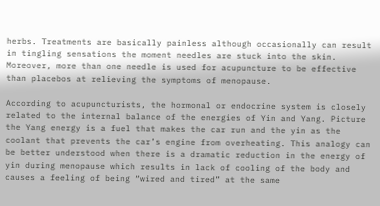herbs. Treatments are basically painless although occasionally can result in tingling sensations the moment needles are stuck into the skin. Moreover, more than one needle is used for acupuncture to be effective than placebos at relieving the symptoms of menopause.

According to acupuncturists, the hormonal or endocrine system is closely related to the internal balance of the energies of Yin and Yang. Picture the Yang energy is a fuel that makes the car run and the yin as the coolant that prevents the car’s engine from overheating. This analogy can be better understood when there is a dramatic reduction in the energy of yin during menopause which results in lack of cooling of the body and causes a feeling of being “wired and tired” at the same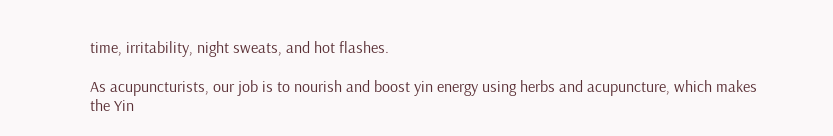time, irritability, night sweats, and hot flashes.

As acupuncturists, our job is to nourish and boost yin energy using herbs and acupuncture, which makes the Yin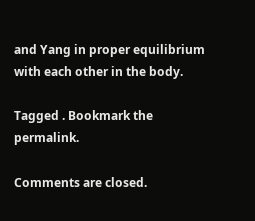and Yang in proper equilibrium with each other in the body.

Tagged . Bookmark the permalink.

Comments are closed.